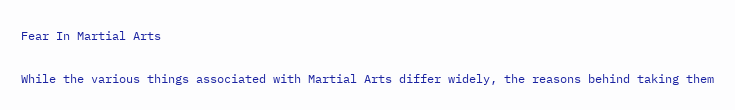Fear In Martial Arts

While the various things associated with Martial Arts differ widely, the reasons behind taking them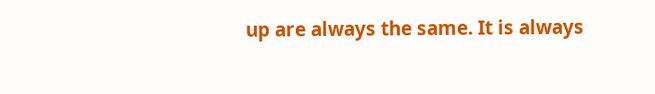up are always the same. It is always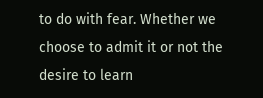to do with fear. Whether we choose to admit it or not the desire to learn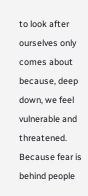to look after ourselves only comes about because, deep down, we feel vulnerable and threatened. Because fear is behind people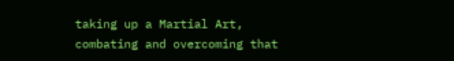taking up a Martial Art, combating and overcoming that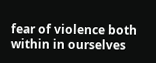fear of violence both within in ourselves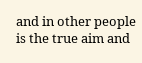and in other people is the true aim and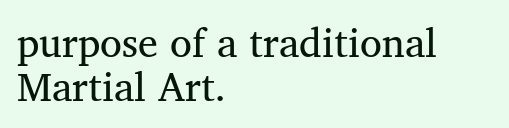purpose of a traditional Martial Art.